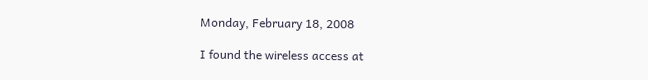Monday, February 18, 2008

I found the wireless access at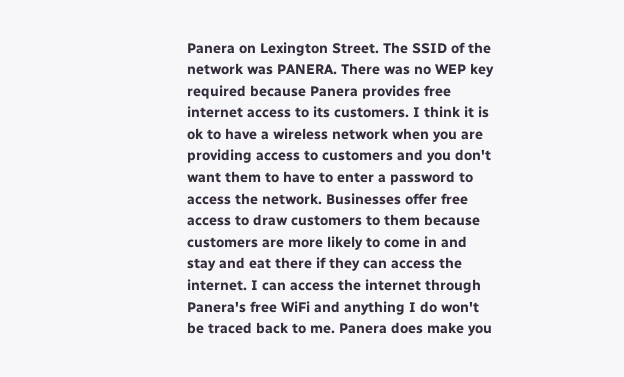Panera on Lexington Street. The SSID of the network was PANERA. There was no WEP key required because Panera provides free internet access to its customers. I think it is ok to have a wireless network when you are providing access to customers and you don't want them to have to enter a password to access the network. Businesses offer free access to draw customers to them because customers are more likely to come in and stay and eat there if they can access the internet. I can access the internet through Panera's free WiFi and anything I do won't be traced back to me. Panera does make you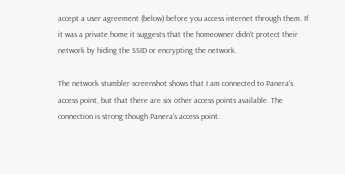accept a user agreement (below) before you access internet through them. If it was a private home it suggests that the homeowner didn't protect their network by hiding the SSID or encrypting the network.

The network stumbler screenshot shows that I am connected to Panera's access point, but that there are six other access points available. The connection is strong though Panera's access point.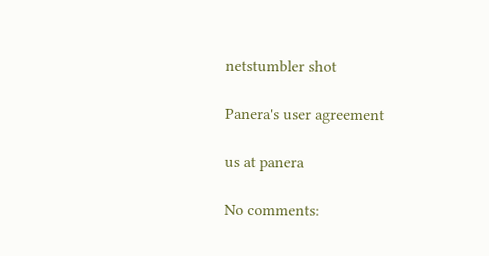netstumbler shot

Panera's user agreement

us at panera

No comments: